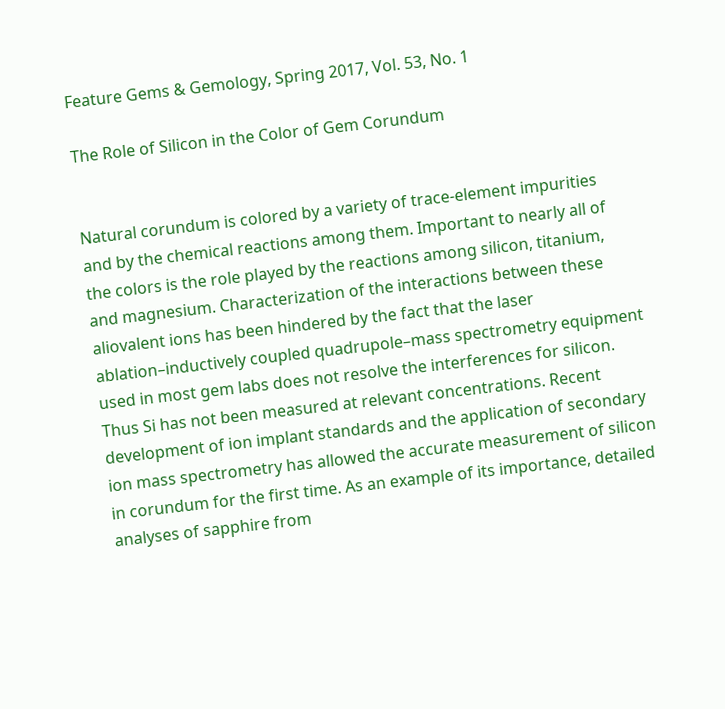Feature Gems & Gemology, Spring 2017, Vol. 53, No. 1

The Role of Silicon in the Color of Gem Corundum


Natural corundum is colored by a variety of trace-element impurities and by the chemical reactions among them. Important to nearly all of the colors is the role played by the reactions among silicon, titanium, and magnesium. Characterization of the interactions between these aliovalent ions has been hindered by the fact that the laser ablation–inductively coupled quadrupole–mass spectrometry equipment used in most gem labs does not resolve the interferences for silicon. Thus Si has not been measured at relevant concentrations. Recent development of ion implant standards and the application of secondary ion mass spectrometry has allowed the accurate measurement of silicon in corundum for the first time. As an example of its importance, detailed analyses of sapphire from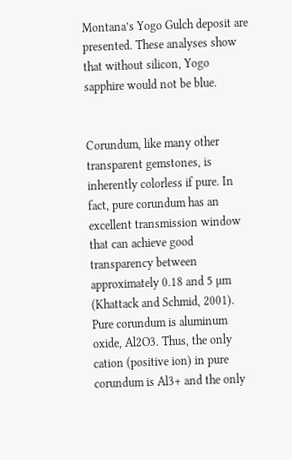Montana’s Yogo Gulch deposit are presented. These analyses show that without silicon, Yogo sapphire would not be blue.


Corundum, like many other transparent gemstones, is inherently colorless if pure. In fact, pure corundum has an excellent transmission window that can achieve good transparency between approximately 0.18 and 5 µm (Khattack and Schmid, 2001). Pure corundum is aluminum oxide, Al2O3. Thus, the only cation (positive ion) in pure corundum is Al3+ and the only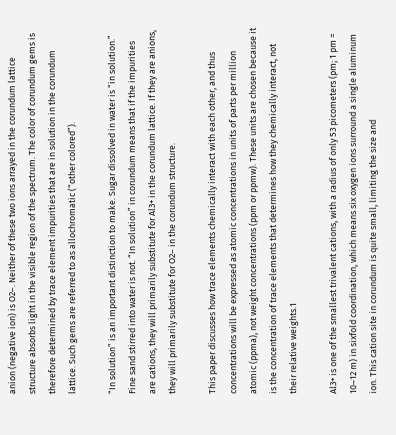anion (negative ion) is O2–. Neither of these two ions arrayed in the corundum lattice structure absorbs light in the visible region of the spectrum. The color of corundum gems is therefore determined by trace element impurities that are in solution in the corundum lattice. Such gems are referred to as allochromatic (“other colored”).

“In solution” is an important distinction to make. Sugar dissolved in water is “in solution.” Fine sand stirred into water is not. “In solution” in corundum means that if the impurities are cations, they will primarily substitute for Al3+ in the corundum lattice. If they are anions, they will primarily substitute for O2– in the corundum structure.

This paper discusses how trace elements chemically interact with each other, and thus concentrations will be expressed as atomic concentrations in units of parts per million atomic (ppma), not weight concentrations (ppm or ppmw). These units are chosen because it is the concentration of trace elements that determines how they chemically interact, not their relative weights.1

Al3+ is one of the smallest trivalent cations, with a radius of only 53 picometers (pm; 1 pm = 10–12 m) in sixfold coordination, which means six oxygen ions surround a single aluminum ion. This cation site in corundum is quite small, limiting the size and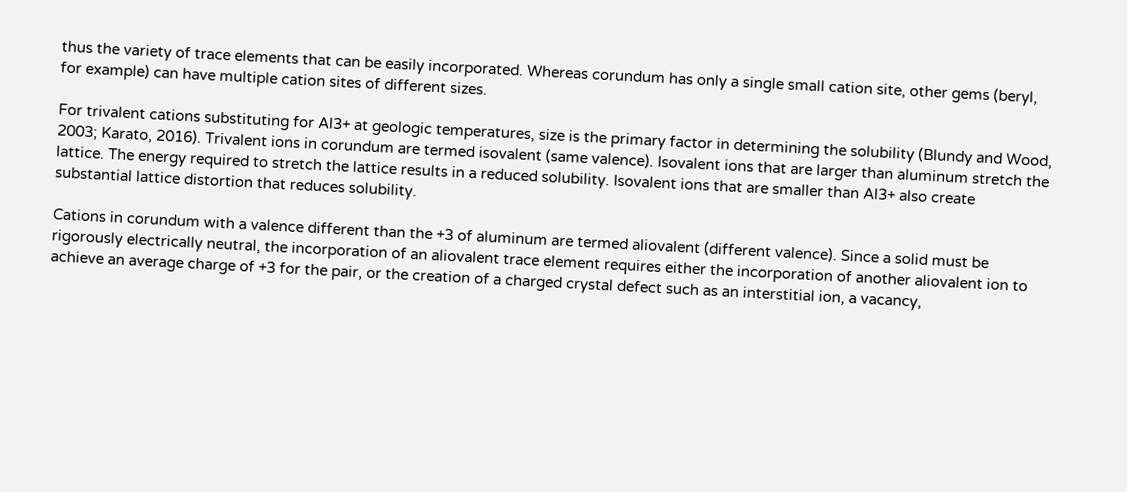thus the variety of trace elements that can be easily incorporated. Whereas corundum has only a single small cation site, other gems (beryl, for example) can have multiple cation sites of different sizes.

For trivalent cations substituting for Al3+ at geologic temperatures, size is the primary factor in determining the solubility (Blundy and Wood, 2003; Karato, 2016). Trivalent ions in corundum are termed isovalent (same valence). Isovalent ions that are larger than aluminum stretch the lattice. The energy required to stretch the lattice results in a reduced solubility. Isovalent ions that are smaller than Al3+ also create substantial lattice distortion that reduces solubility.

Cations in corundum with a valence different than the +3 of aluminum are termed aliovalent (different valence). Since a solid must be rigorously electrically neutral, the incorporation of an aliovalent trace element requires either the incorporation of another aliovalent ion to achieve an average charge of +3 for the pair, or the creation of a charged crystal defect such as an interstitial ion, a vacancy,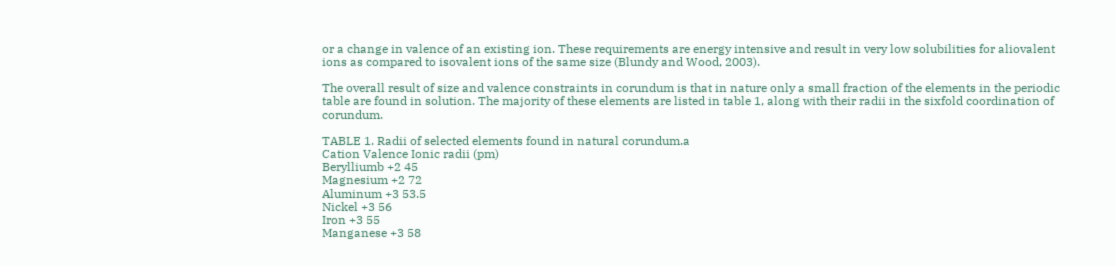or a change in valence of an existing ion. These requirements are energy intensive and result in very low solubilities for aliovalent ions as compared to isovalent ions of the same size (Blundy and Wood, 2003).

The overall result of size and valence constraints in corundum is that in nature only a small fraction of the elements in the periodic table are found in solution. The majority of these elements are listed in table 1, along with their radii in the sixfold coordination of corundum.

TABLE 1. Radii of selected elements found in natural corundum.a
Cation Valence Ionic radii (pm)
Berylliumb +2 45
Magnesium +2 72
Aluminum +3 53.5
Nickel +3 56
Iron +3 55
Manganese +3 58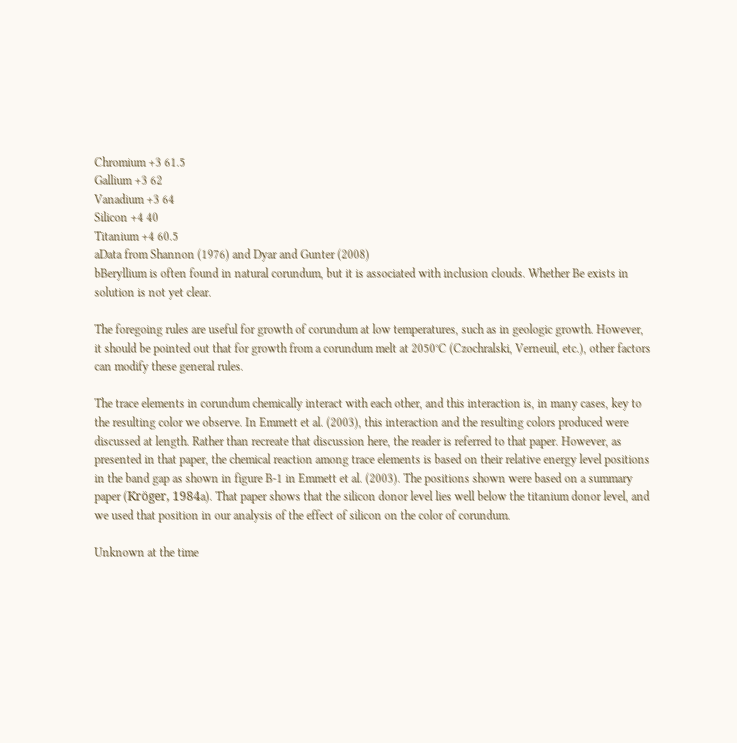Chromium +3 61.5
Gallium +3 62
Vanadium +3 64
Silicon +4 40
Titanium +4 60.5
aData from Shannon (1976) and Dyar and Gunter (2008)
bBeryllium is often found in natural corundum, but it is associated with inclusion clouds. Whether Be exists in solution is not yet clear.

The foregoing rules are useful for growth of corundum at low temperatures, such as in geologic growth. However, it should be pointed out that for growth from a corundum melt at 2050°C (Czochralski, Verneuil, etc.), other factors can modify these general rules.

The trace elements in corundum chemically interact with each other, and this interaction is, in many cases, key to the resulting color we observe. In Emmett et al. (2003), this interaction and the resulting colors produced were discussed at length. Rather than recreate that discussion here, the reader is referred to that paper. However, as presented in that paper, the chemical reaction among trace elements is based on their relative energy level positions in the band gap as shown in figure B-1 in Emmett et al. (2003). The positions shown were based on a summary paper (Kröger, 1984a). That paper shows that the silicon donor level lies well below the titanium donor level, and we used that position in our analysis of the effect of silicon on the color of corundum.

Unknown at the time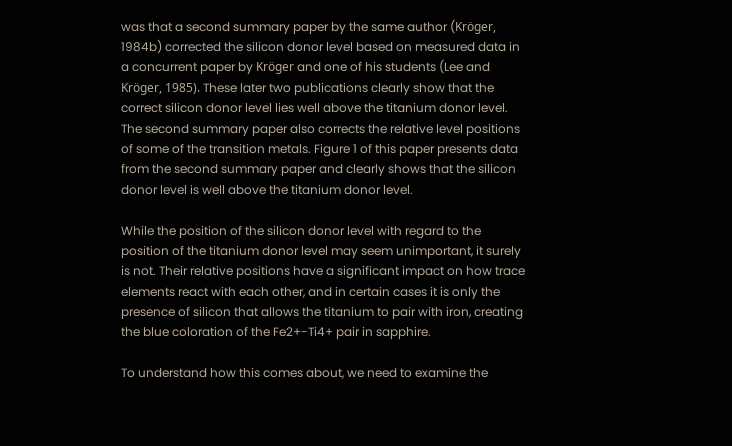was that a second summary paper by the same author (Kröger, 1984b) corrected the silicon donor level based on measured data in a concurrent paper by Kröger and one of his students (Lee and Kröger, 1985). These later two publications clearly show that the correct silicon donor level lies well above the titanium donor level. The second summary paper also corrects the relative level positions of some of the transition metals. Figure 1 of this paper presents data from the second summary paper and clearly shows that the silicon donor level is well above the titanium donor level.

While the position of the silicon donor level with regard to the position of the titanium donor level may seem unimportant, it surely is not. Their relative positions have a significant impact on how trace elements react with each other, and in certain cases it is only the presence of silicon that allows the titanium to pair with iron, creating the blue coloration of the Fe2+-Ti4+ pair in sapphire.

To understand how this comes about, we need to examine the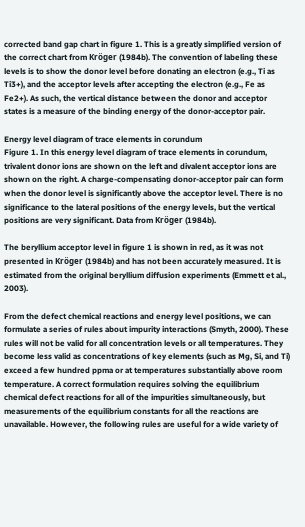corrected band gap chart in figure 1. This is a greatly simplified version of the correct chart from Kröger (1984b). The convention of labeling these levels is to show the donor level before donating an electron (e.g., Ti as Ti3+), and the acceptor levels after accepting the electron (e.g., Fe as Fe2+). As such, the vertical distance between the donor and acceptor states is a measure of the binding energy of the donor-acceptor pair.

Energy level diagram of trace elements in corundum
Figure 1. In this energy level diagram of trace elements in corundum, trivalent donor ions are shown on the left and divalent acceptor ions are shown on the right. A charge-compensating donor-acceptor pair can form when the donor level is significantly above the acceptor level. There is no significance to the lateral positions of the energy levels, but the vertical positions are very significant. Data from Kröger (1984b).

The beryllium acceptor level in figure 1 is shown in red, as it was not presented in Kröger (1984b) and has not been accurately measured. It is estimated from the original beryllium diffusion experiments (Emmett et al., 2003).

From the defect chemical reactions and energy level positions, we can formulate a series of rules about impurity interactions (Smyth, 2000). These rules will not be valid for all concentration levels or all temperatures. They become less valid as concentrations of key elements (such as Mg, Si, and Ti) exceed a few hundred ppma or at temperatures substantially above room temperature. A correct formulation requires solving the equilibrium chemical defect reactions for all of the impurities simultaneously, but measurements of the equilibrium constants for all the reactions are unavailable. However, the following rules are useful for a wide variety of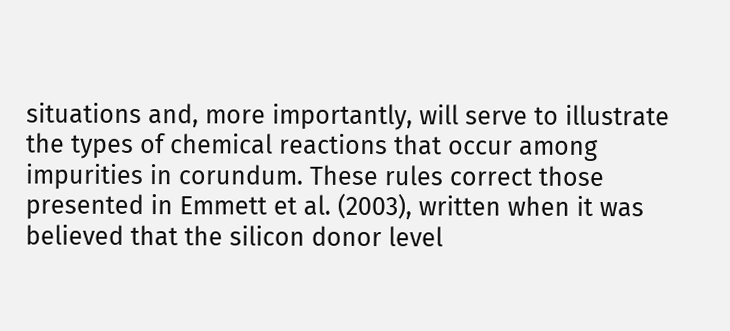situations and, more importantly, will serve to illustrate the types of chemical reactions that occur among impurities in corundum. These rules correct those presented in Emmett et al. (2003), written when it was believed that the silicon donor level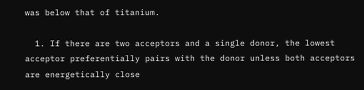was below that of titanium.

  1. If there are two acceptors and a single donor, the lowest acceptor preferentially pairs with the donor unless both acceptors are energetically close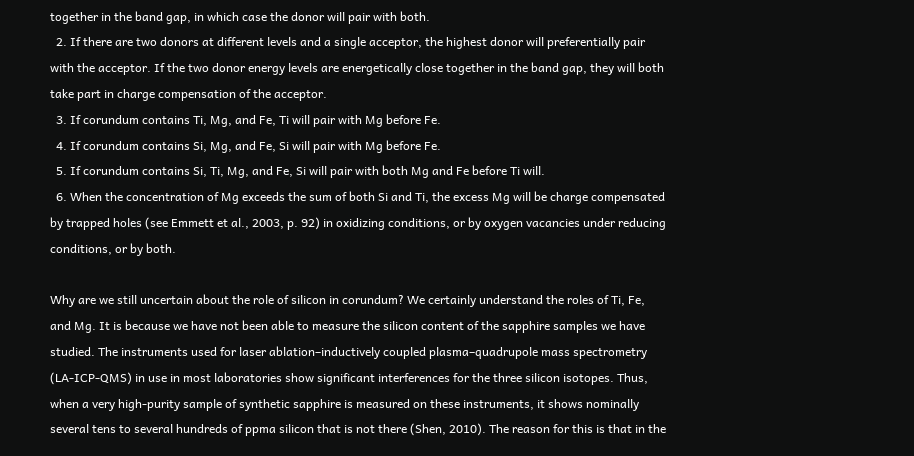together in the band gap, in which case the donor will pair with both.
  2. If there are two donors at different levels and a single acceptor, the highest donor will preferentially pair with the acceptor. If the two donor energy levels are energetically close together in the band gap, they will both take part in charge compensation of the acceptor.
  3. If corundum contains Ti, Mg, and Fe, Ti will pair with Mg before Fe.
  4. If corundum contains Si, Mg, and Fe, Si will pair with Mg before Fe.
  5. If corundum contains Si, Ti, Mg, and Fe, Si will pair with both Mg and Fe before Ti will.
  6. When the concentration of Mg exceeds the sum of both Si and Ti, the excess Mg will be charge compensated by trapped holes (see Emmett et al., 2003, p. 92) in oxidizing conditions, or by oxygen vacancies under reducing conditions, or by both.

Why are we still uncertain about the role of silicon in corundum? We certainly understand the roles of Ti, Fe, and Mg. It is because we have not been able to measure the silicon content of the sapphire samples we have studied. The instruments used for laser ablation–inductively coupled plasma–quadrupole mass spectrometry (LA-ICP-QMS) in use in most laboratories show significant interferences for the three silicon isotopes. Thus, when a very high-purity sample of synthetic sapphire is measured on these instruments, it shows nominally several tens to several hundreds of ppma silicon that is not there (Shen, 2010). The reason for this is that in the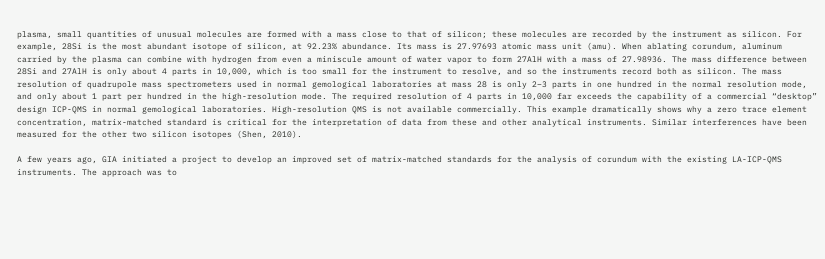plasma, small quantities of unusual molecules are formed with a mass close to that of silicon; these molecules are recorded by the instrument as silicon. For example, 28Si is the most abundant isotope of silicon, at 92.23% abundance. Its mass is 27.97693 atomic mass unit (amu). When ablating corundum, aluminum carried by the plasma can combine with hydrogen from even a miniscule amount of water vapor to form 27AlH with a mass of 27.98936. The mass difference between 28Si and 27AlH is only about 4 parts in 10,000, which is too small for the instrument to resolve, and so the instruments record both as silicon. The mass resolution of quadrupole mass spectrometers used in normal gemological laboratories at mass 28 is only 2–3 parts in one hundred in the normal resolution mode, and only about 1 part per hundred in the high-resolution mode. The required resolution of 4 parts in 10,000 far exceeds the capability of a commercial “desktop” design ICP-QMS in normal gemological laboratories. High-resolution QMS is not available commercially. This example dramatically shows why a zero trace element concentration, matrix-matched standard is critical for the interpretation of data from these and other analytical instruments. Similar interferences have been measured for the other two silicon isotopes (Shen, 2010).

A few years ago, GIA initiated a project to develop an improved set of matrix-matched standards for the analysis of corundum with the existing LA-ICP-QMS instruments. The approach was to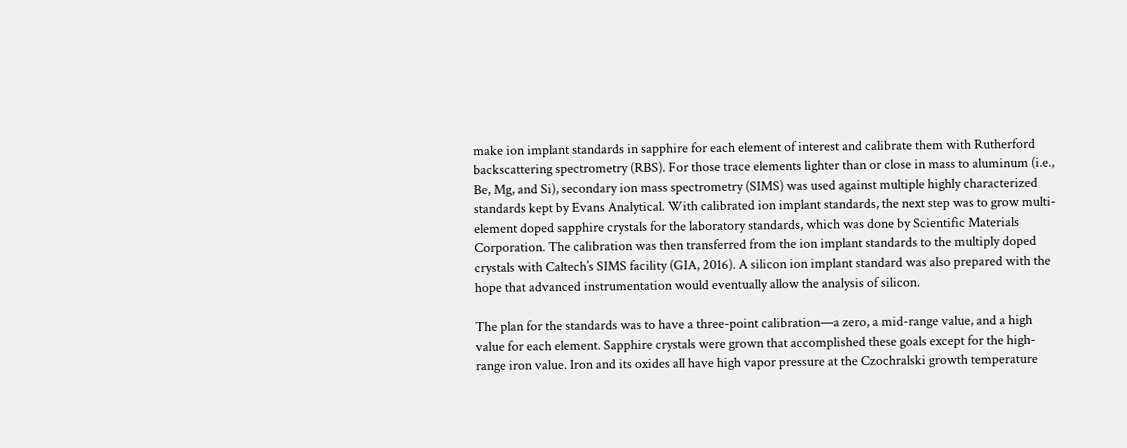make ion implant standards in sapphire for each element of interest and calibrate them with Rutherford backscattering spectrometry (RBS). For those trace elements lighter than or close in mass to aluminum (i.e., Be, Mg, and Si), secondary ion mass spectrometry (SIMS) was used against multiple highly characterized standards kept by Evans Analytical. With calibrated ion implant standards, the next step was to grow multi-element doped sapphire crystals for the laboratory standards, which was done by Scientific Materials Corporation. The calibration was then transferred from the ion implant standards to the multiply doped crystals with Caltech’s SIMS facility (GIA, 2016). A silicon ion implant standard was also prepared with the hope that advanced instrumentation would eventually allow the analysis of silicon.

The plan for the standards was to have a three-point calibration—a zero, a mid-range value, and a high value for each element. Sapphire crystals were grown that accomplished these goals except for the high-range iron value. Iron and its oxides all have high vapor pressure at the Czochralski growth temperature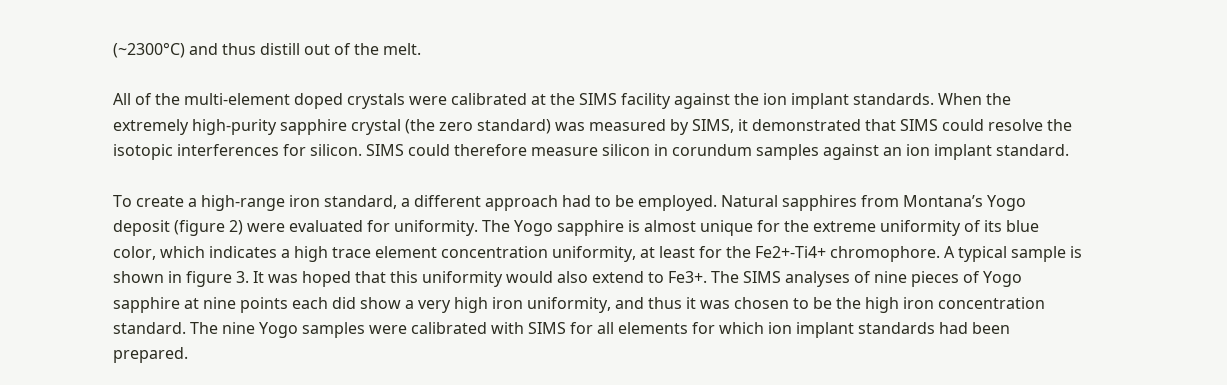(~2300°C) and thus distill out of the melt.

All of the multi-element doped crystals were calibrated at the SIMS facility against the ion implant standards. When the extremely high-purity sapphire crystal (the zero standard) was measured by SIMS, it demonstrated that SIMS could resolve the isotopic interferences for silicon. SIMS could therefore measure silicon in corundum samples against an ion implant standard.

To create a high-range iron standard, a different approach had to be employed. Natural sapphires from Montana’s Yogo deposit (figure 2) were evaluated for uniformity. The Yogo sapphire is almost unique for the extreme uniformity of its blue color, which indicates a high trace element concentration uniformity, at least for the Fe2+-Ti4+ chromophore. A typical sample is shown in figure 3. It was hoped that this uniformity would also extend to Fe3+. The SIMS analyses of nine pieces of Yogo sapphire at nine points each did show a very high iron uniformity, and thus it was chosen to be the high iron concentration standard. The nine Yogo samples were calibrated with SIMS for all elements for which ion implant standards had been prepared.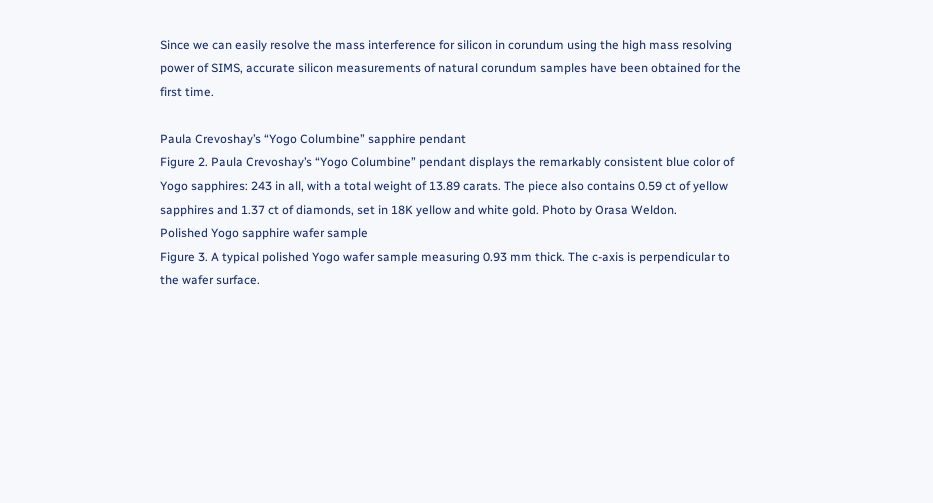Since we can easily resolve the mass interference for silicon in corundum using the high mass resolving power of SIMS, accurate silicon measurements of natural corundum samples have been obtained for the first time.

Paula Crevoshay’s “Yogo Columbine” sapphire pendant
Figure 2. Paula Crevoshay’s “Yogo Columbine” pendant displays the remarkably consistent blue color of Yogo sapphires: 243 in all, with a total weight of 13.89 carats. The piece also contains 0.59 ct of yellow sapphires and 1.37 ct of diamonds, set in 18K yellow and white gold. Photo by Orasa Weldon.
Polished Yogo sapphire wafer sample
Figure 3. A typical polished Yogo wafer sample measuring 0.93 mm thick. The c-axis is perpendicular to the wafer surface.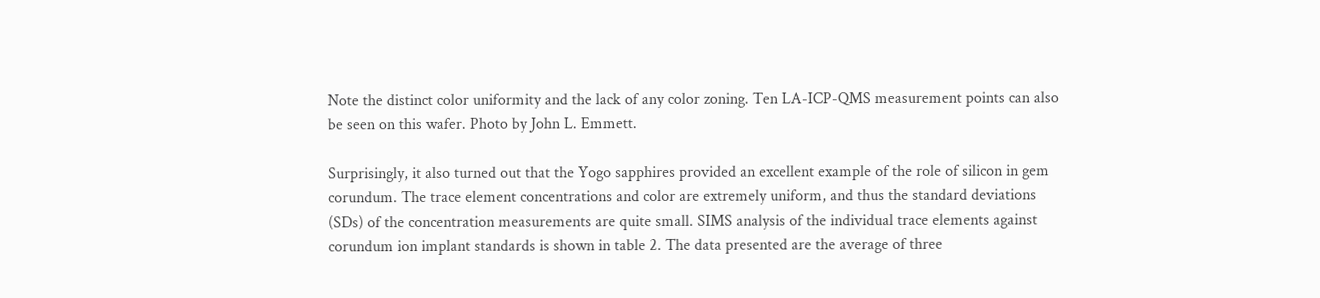Note the distinct color uniformity and the lack of any color zoning. Ten LA-ICP-QMS measurement points can also be seen on this wafer. Photo by John L. Emmett.

Surprisingly, it also turned out that the Yogo sapphires provided an excellent example of the role of silicon in gem corundum. The trace element concentrations and color are extremely uniform, and thus the standard deviations (SDs) of the concentration measurements are quite small. SIMS analysis of the individual trace elements against corundum ion implant standards is shown in table 2. The data presented are the average of three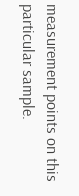measurement points on this particular sample.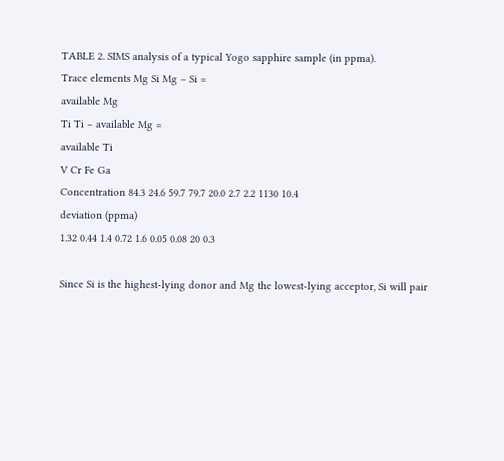TABLE 2. SIMS analysis of a typical Yogo sapphire sample (in ppma).
Trace elements Mg Si Mg – Si =
available Mg
Ti Ti – available Mg =
available Ti
V Cr Fe Ga
Concentration 84.3 24.6 59.7 79.7 20.0 2.7 2.2 1130 10.4
deviation (ppma)
1.32 0.44 1.4 0.72 1.6 0.05 0.08 20 0.3

Since Si is the highest-lying donor and Mg the lowest-lying acceptor, Si will pair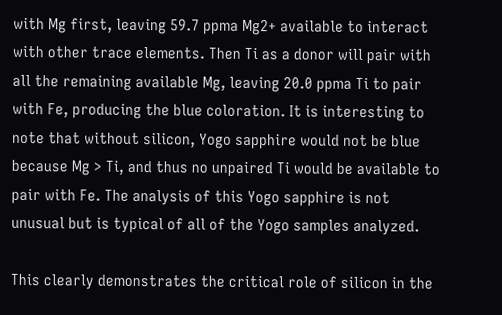with Mg first, leaving 59.7 ppma Mg2+ available to interact with other trace elements. Then Ti as a donor will pair with all the remaining available Mg, leaving 20.0 ppma Ti to pair with Fe, producing the blue coloration. It is interesting to note that without silicon, Yogo sapphire would not be blue because Mg > Ti, and thus no unpaired Ti would be available to pair with Fe. The analysis of this Yogo sapphire is not unusual but is typical of all of the Yogo samples analyzed.

This clearly demonstrates the critical role of silicon in the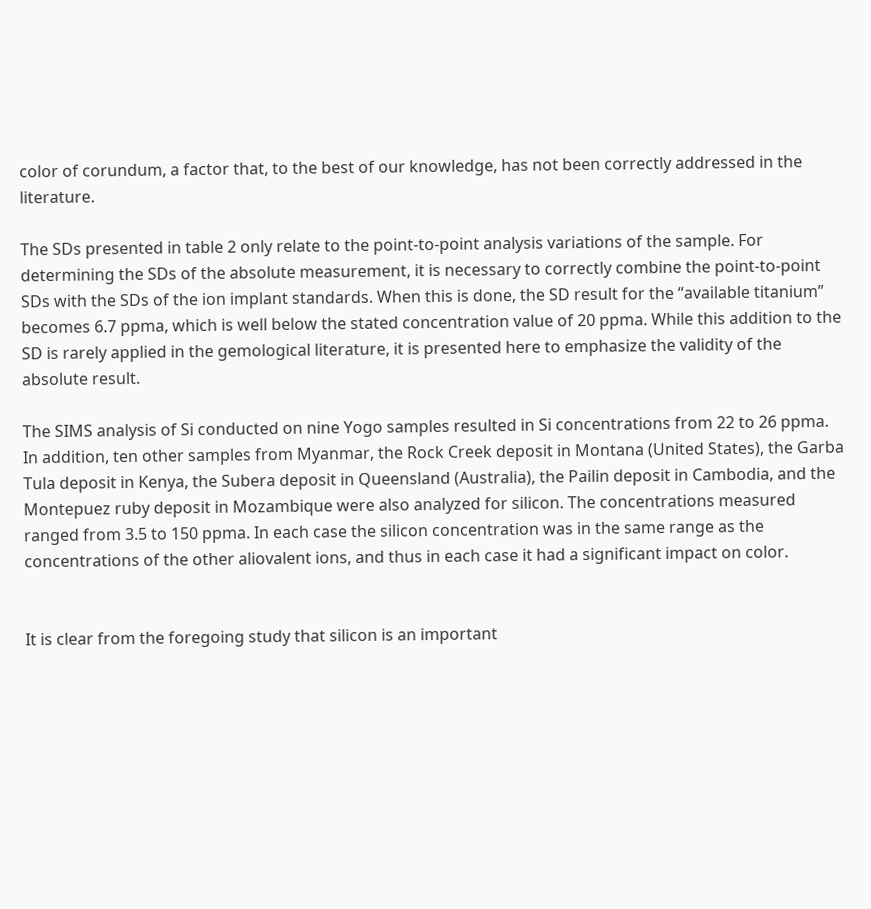color of corundum, a factor that, to the best of our knowledge, has not been correctly addressed in the literature.

The SDs presented in table 2 only relate to the point-to-point analysis variations of the sample. For determining the SDs of the absolute measurement, it is necessary to correctly combine the point-to-point SDs with the SDs of the ion implant standards. When this is done, the SD result for the “available titanium” becomes 6.7 ppma, which is well below the stated concentration value of 20 ppma. While this addition to the SD is rarely applied in the gemological literature, it is presented here to emphasize the validity of the absolute result.

The SIMS analysis of Si conducted on nine Yogo samples resulted in Si concentrations from 22 to 26 ppma. In addition, ten other samples from Myanmar, the Rock Creek deposit in Montana (United States), the Garba Tula deposit in Kenya, the Subera deposit in Queensland (Australia), the Pailin deposit in Cambodia, and the Montepuez ruby deposit in Mozambique were also analyzed for silicon. The concentrations measured ranged from 3.5 to 150 ppma. In each case the silicon concentration was in the same range as the concentrations of the other aliovalent ions, and thus in each case it had a significant impact on color.


It is clear from the foregoing study that silicon is an important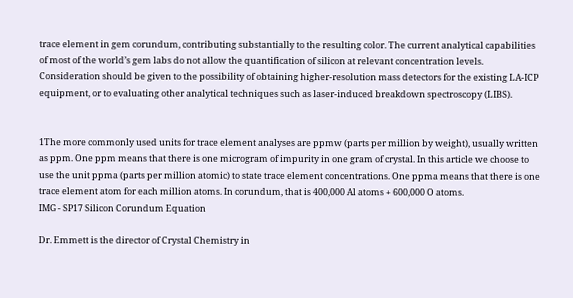trace element in gem corundum, contributing substantially to the resulting color. The current analytical capabilities of most of the world’s gem labs do not allow the quantification of silicon at relevant concentration levels. Consideration should be given to the possibility of obtaining higher-resolution mass detectors for the existing LA-ICP equipment, or to evaluating other analytical techniques such as laser-induced breakdown spectroscopy (LIBS).


1The more commonly used units for trace element analyses are ppmw (parts per million by weight), usually written as ppm. One ppm means that there is one microgram of impurity in one gram of crystal. In this article we choose to use the unit ppma (parts per million atomic) to state trace element concentrations. One ppma means that there is one trace element atom for each million atoms. In corundum, that is 400,000 Al atoms + 600,000 O atoms.
IMG - SP17 Silicon Corundum Equation

Dr. Emmett is the director of Crystal Chemistry in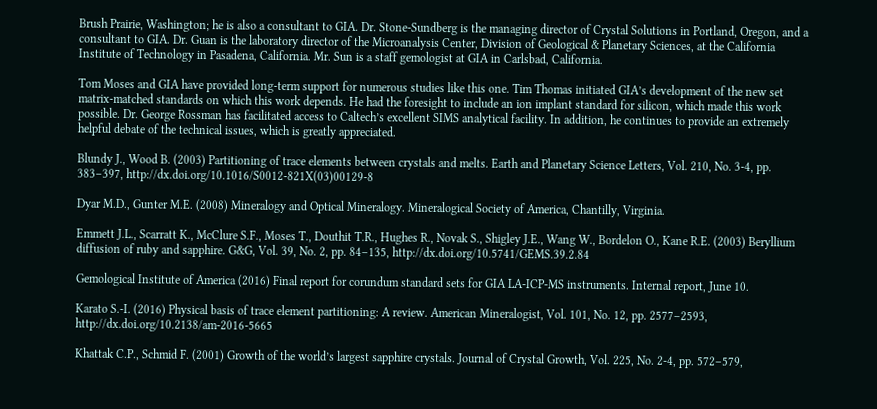Brush Prairie, Washington; he is also a consultant to GIA. Dr. Stone-Sundberg is the managing director of Crystal Solutions in Portland, Oregon, and a consultant to GIA. Dr. Guan is the laboratory director of the Microanalysis Center, Division of Geological & Planetary Sciences, at the California Institute of Technology in Pasadena, California. Mr. Sun is a staff gemologist at GIA in Carlsbad, California.

Tom Moses and GIA have provided long-term support for numerous studies like this one. Tim Thomas initiated GIA’s development of the new set matrix-matched standards on which this work depends. He had the foresight to include an ion implant standard for silicon, which made this work possible. Dr. George Rossman has facilitated access to Caltech’s excellent SIMS analytical facility. In addition, he continues to provide an extremely helpful debate of the technical issues, which is greatly appreciated.

Blundy J., Wood B. (2003) Partitioning of trace elements between crystals and melts. Earth and Planetary Science Letters, Vol. 210, No. 3-4, pp. 383–397, http://dx.doi.org/10.1016/S0012-821X(03)00129-8

Dyar M.D., Gunter M.E. (2008) Mineralogy and Optical Mineralogy. Mineralogical Society of America, Chantilly, Virginia.

Emmett J.L., Scarratt K., McClure S.F., Moses T., Douthit T.R., Hughes R., Novak S., Shigley J.E., Wang W., Bordelon O., Kane R.E. (2003) Beryllium diffusion of ruby and sapphire. G&G, Vol. 39, No. 2, pp. 84–135, http://dx.doi.org/10.5741/GEMS.39.2.84

Gemological Institute of America (2016) Final report for corundum standard sets for GIA LA-ICP-MS instruments. Internal report, June 10.

Karato S.-I. (2016) Physical basis of trace element partitioning: A review. American Mineralogist, Vol. 101, No. 12, pp. 2577–2593, http://dx.doi.org/10.2138/am-2016-5665

Khattak C.P., Schmid F. (2001) Growth of the world’s largest sapphire crystals. Journal of Crystal Growth, Vol. 225, No. 2-4, pp. 572–579,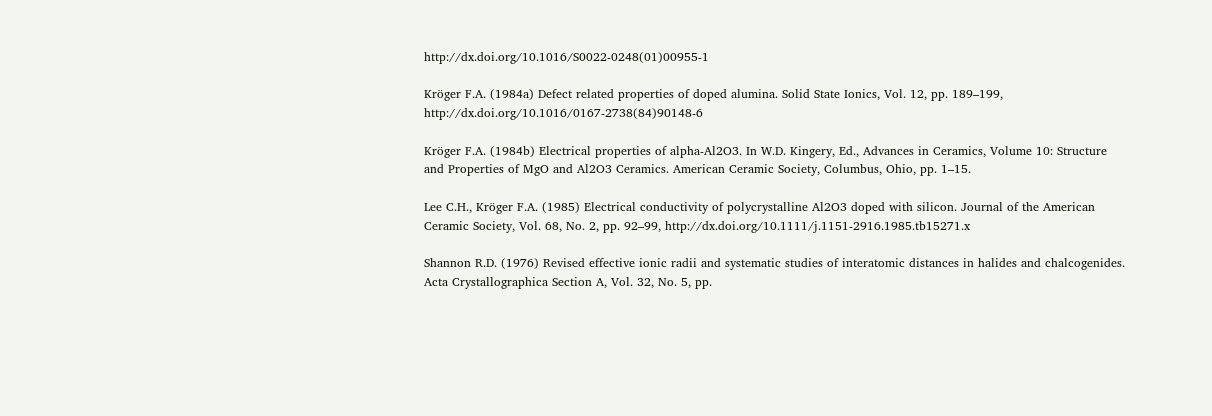http://dx.doi.org/10.1016/S0022-0248(01)00955-1

Kröger F.A. (1984a) Defect related properties of doped alumina. Solid State Ionics, Vol. 12, pp. 189–199, http://dx.doi.org/10.1016/0167-2738(84)90148-6

Kröger F.A. (1984b) Electrical properties of alpha-Al2O3. In W.D. Kingery, Ed., Advances in Ceramics, Volume 10: Structure and Properties of MgO and Al2O3 Ceramics. American Ceramic Society, Columbus, Ohio, pp. 1–15.

Lee C.H., Kröger F.A. (1985) Electrical conductivity of polycrystalline Al2O3 doped with silicon. Journal of the American Ceramic Society, Vol. 68, No. 2, pp. 92–99, http://dx.doi.org/10.1111/j.1151-2916.1985.tb15271.x

Shannon R.D. (1976) Revised effective ionic radii and systematic studies of interatomic distances in halides and chalcogenides. Acta Crystallographica Section A, Vol. 32, No. 5, pp.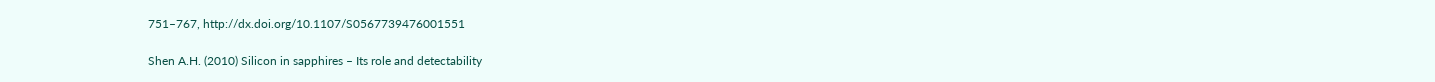751–767, http://dx.doi.org/10.1107/S0567739476001551

Shen A.H. (2010) Silicon in sapphires – Its role and detectability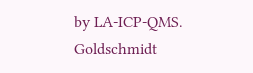by LA-ICP-QMS. Goldschmidt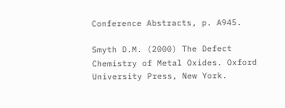Conference Abstracts, p. A945.

Smyth D.M. (2000) The Defect Chemistry of Metal Oxides. Oxford University Press, New York.